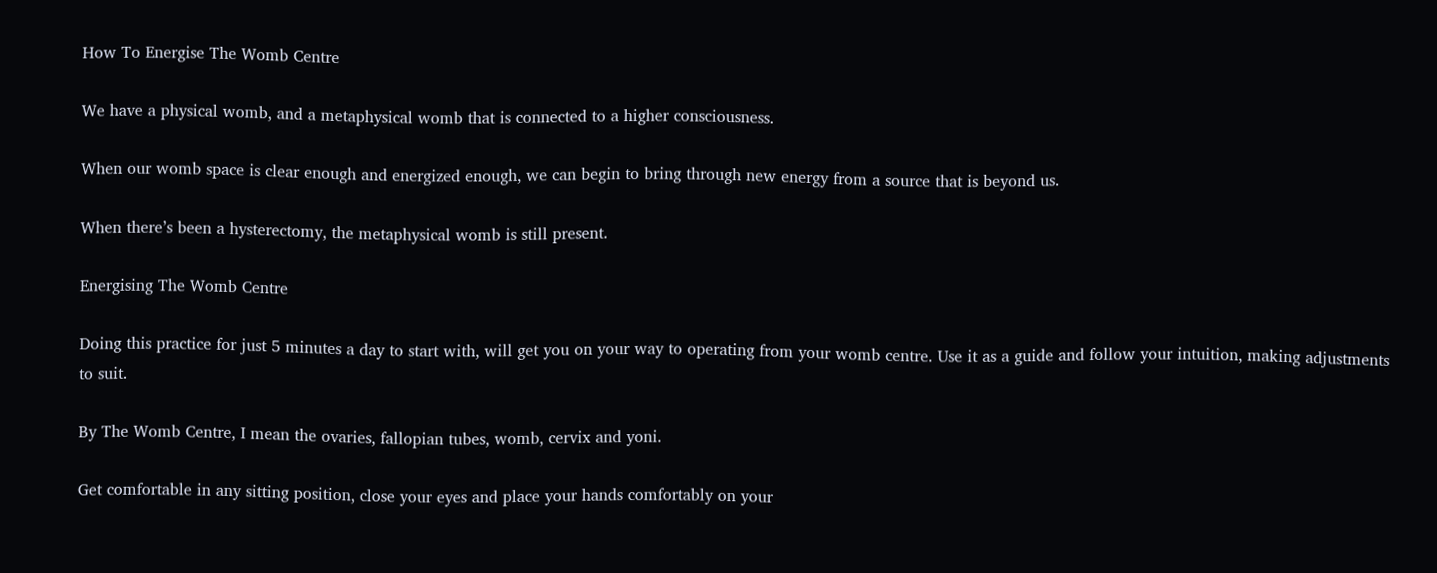How To Energise The Womb Centre

We have a physical womb, and a metaphysical womb that is connected to a higher consciousness.

When our womb space is clear enough and energized enough, we can begin to bring through new energy from a source that is beyond us.

When there’s been a hysterectomy, the metaphysical womb is still present.

Energising The Womb Centre

Doing this practice for just 5 minutes a day to start with, will get you on your way to operating from your womb centre. Use it as a guide and follow your intuition, making adjustments to suit.

By The Womb Centre, I mean the ovaries, fallopian tubes, womb, cervix and yoni.

Get comfortable in any sitting position, close your eyes and place your hands comfortably on your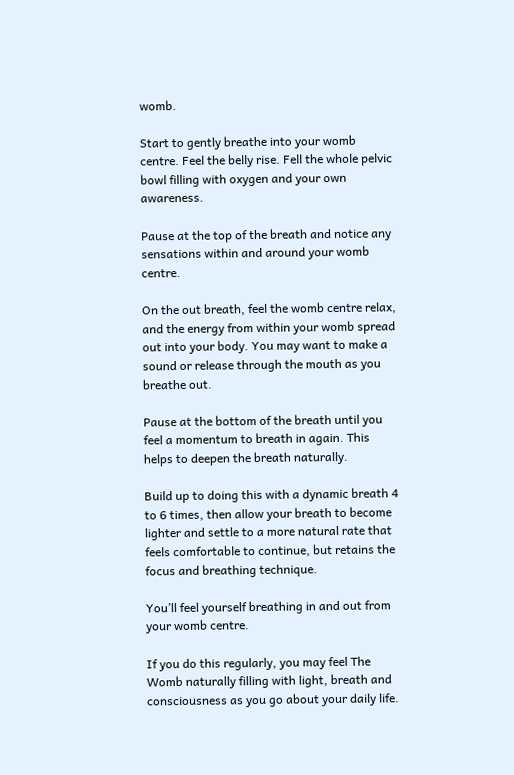womb.

Start to gently breathe into your womb centre. Feel the belly rise. Fell the whole pelvic bowl filling with oxygen and your own awareness.

Pause at the top of the breath and notice any sensations within and around your womb centre.

On the out breath, feel the womb centre relax, and the energy from within your womb spread out into your body. You may want to make a sound or release through the mouth as you breathe out.

Pause at the bottom of the breath until you feel a momentum to breath in again. This helps to deepen the breath naturally.

Build up to doing this with a dynamic breath 4 to 6 times, then allow your breath to become lighter and settle to a more natural rate that feels comfortable to continue, but retains the focus and breathing technique.

You’ll feel yourself breathing in and out from your womb centre.

If you do this regularly, you may feel The Womb naturally filling with light, breath and consciousness as you go about your daily life.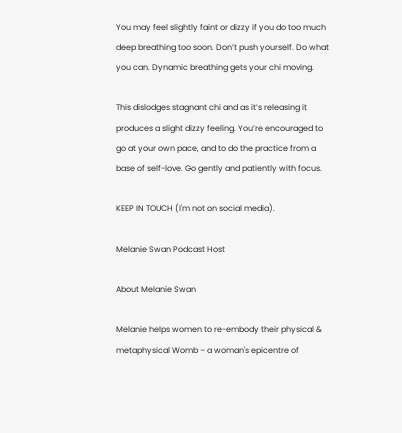You may feel slightly faint or dizzy if you do too much deep breathing too soon. Don’t push yourself. Do what you can. Dynamic breathing gets your chi moving.

This dislodges stagnant chi and as it’s releasing it produces a slight dizzy feeling. You’re encouraged to go at your own pace, and to do the practice from a base of self-love. Go gently and patiently with focus.

KEEP IN TOUCH (I'm not on social media).

Melanie Swan Podcast Host

About Melanie Swan

Melanie helps women to re-embody their physical & metaphysical Womb – a woman's epicentre of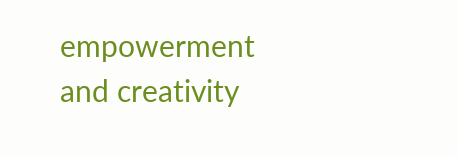empowerment and creativity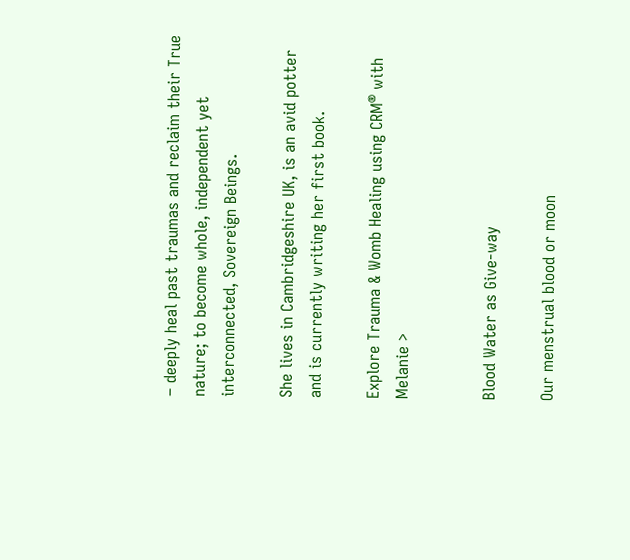– deeply heal past traumas and reclaim their True nature; to become whole, independent yet interconnected, Sovereign Beings.

She lives in Cambridgeshire UK, is an avid potter and is currently writing her first book.

Explore Trauma & Womb Healing using CRM® with Melanie >


Blood Water as Give-way

Our menstrual blood or moon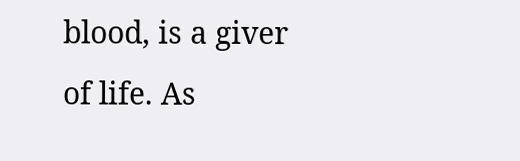blood, is a giver of life. As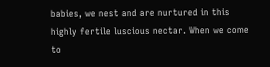babies, we nest and are nurtured in this highly fertile luscious nectar. When we come to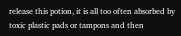release this potion, it is all too often absorbed by toxic plastic pads or tampons and then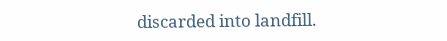discarded into landfill.